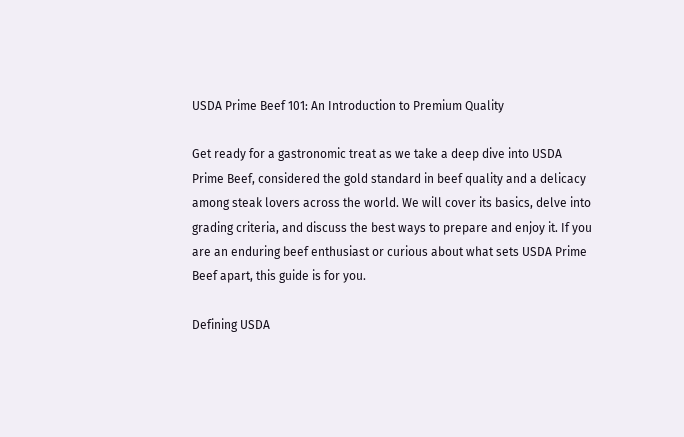USDA Prime Beef 101: An Introduction to Premium Quality

Get ready for a gastronomic treat as we take a deep dive into USDA Prime Beef, considered the gold standard in beef quality and a delicacy among steak lovers across the world. We will cover its basics, delve into grading criteria, and discuss the best ways to prepare and enjoy it. If you are an enduring beef enthusiast or curious about what sets USDA Prime Beef apart, this guide is for you.

Defining USDA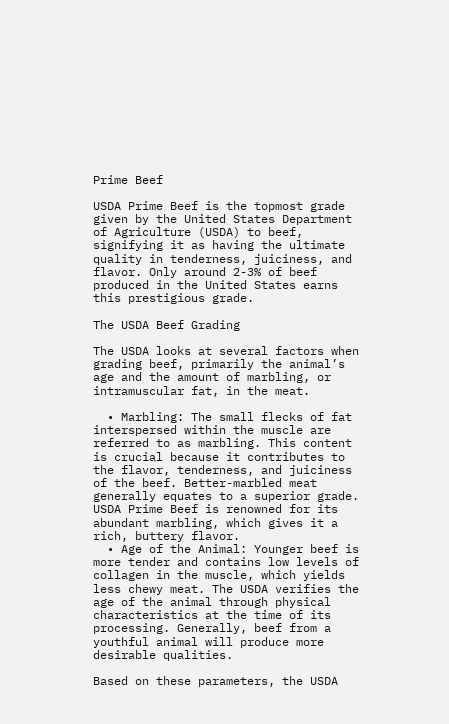Prime Beef

USDA Prime Beef is the topmost grade given by the United States Department of Agriculture (USDA) to beef, signifying it as having the ultimate quality in tenderness, juiciness, and flavor. Only around 2-3% of beef produced in the United States earns this prestigious grade.

The USDA Beef Grading

The USDA looks at several factors when grading beef, primarily the animal’s age and the amount of marbling, or intramuscular fat, in the meat.

  • Marbling: The small flecks of fat interspersed within the muscle are referred to as marbling. This content is crucial because it contributes to the flavor, tenderness, and juiciness of the beef. Better-marbled meat generally equates to a superior grade. USDA Prime Beef is renowned for its abundant marbling, which gives it a rich, buttery flavor.
  • Age of the Animal: Younger beef is more tender and contains low levels of collagen in the muscle, which yields less chewy meat. The USDA verifies the age of the animal through physical characteristics at the time of its processing. Generally, beef from a youthful animal will produce more desirable qualities.

Based on these parameters, the USDA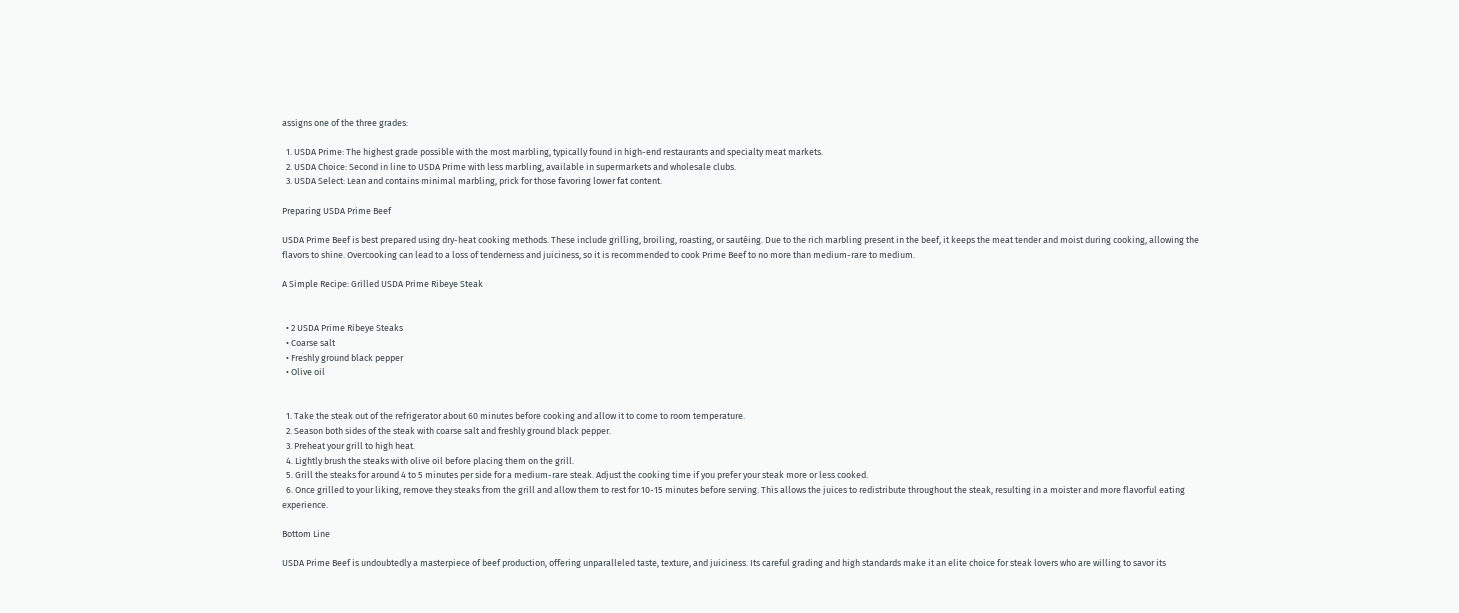assigns one of the three grades:

  1. USDA Prime: The highest grade possible with the most marbling, typically found in high-end restaurants and specialty meat markets.
  2. USDA Choice: Second in line to USDA Prime with less marbling, available in supermarkets and wholesale clubs.
  3. USDA Select: Lean and contains minimal marbling, prick for those favoring lower fat content.

Preparing USDA Prime Beef

USDA Prime Beef is best prepared using dry-heat cooking methods. These include grilling, broiling, roasting, or sautéing. Due to the rich marbling present in the beef, it keeps the meat tender and moist during cooking, allowing the flavors to shine. Overcooking can lead to a loss of tenderness and juiciness, so it is recommended to cook Prime Beef to no more than medium-rare to medium.

A Simple Recipe: Grilled USDA Prime Ribeye Steak


  • 2 USDA Prime Ribeye Steaks
  • Coarse salt
  • Freshly ground black pepper
  • Olive oil


  1. Take the steak out of the refrigerator about 60 minutes before cooking and allow it to come to room temperature.
  2. Season both sides of the steak with coarse salt and freshly ground black pepper.
  3. Preheat your grill to high heat.
  4. Lightly brush the steaks with olive oil before placing them on the grill.
  5. Grill the steaks for around 4 to 5 minutes per side for a medium-rare steak. Adjust the cooking time if you prefer your steak more or less cooked.
  6. Once grilled to your liking, remove they steaks from the grill and allow them to rest for 10-15 minutes before serving. This allows the juices to redistribute throughout the steak, resulting in a moister and more flavorful eating experience.

Bottom Line

USDA Prime Beef is undoubtedly a masterpiece of beef production, offering unparalleled taste, texture, and juiciness. Its careful grading and high standards make it an elite choice for steak lovers who are willing to savor its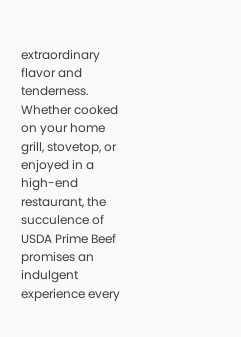extraordinary flavor and tenderness. Whether cooked on your home grill, stovetop, or enjoyed in a high-end restaurant, the succulence of USDA Prime Beef promises an indulgent experience every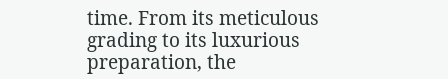time. From its meticulous grading to its luxurious preparation, the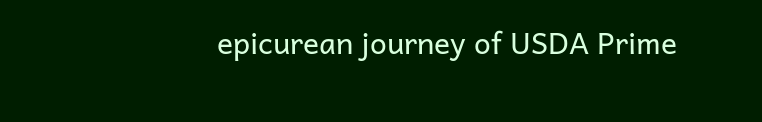epicurean journey of USDA Prime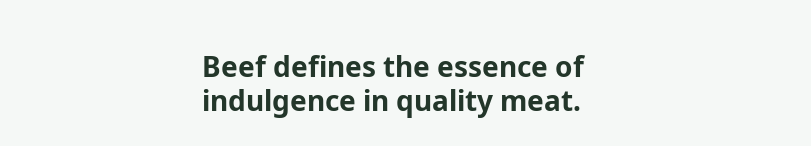Beef defines the essence of indulgence in quality meat.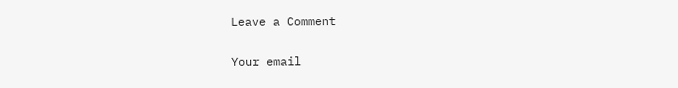Leave a Comment

Your email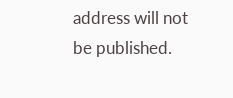address will not be published.